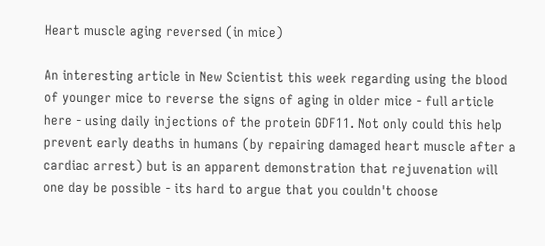Heart muscle aging reversed (in mice)

An interesting article in New Scientist this week regarding using the blood of younger mice to reverse the signs of aging in older mice - full article here - using daily injections of the protein GDF11. Not only could this help prevent early deaths in humans (by repairing damaged heart muscle after a cardiac arrest) but is an apparent demonstration that rejuvenation will one day be possible - its hard to argue that you couldn't choose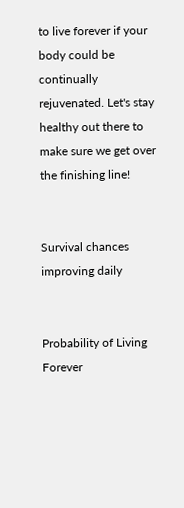to live forever if your body could be continually rejuvenated. Let's stay healthy out there to make sure we get over the finishing line!


Survival chances improving daily


Probability of Living Forever